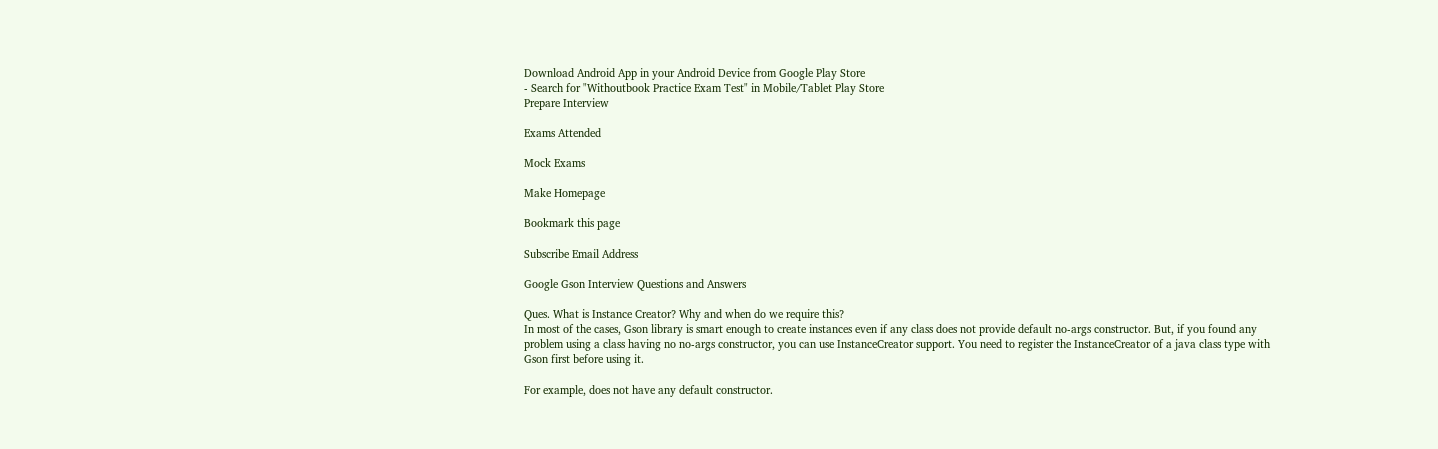Download Android App in your Android Device from Google Play Store
- Search for "Withoutbook Practice Exam Test" in Mobile/Tablet Play Store
Prepare Interview

Exams Attended

Mock Exams

Make Homepage

Bookmark this page

Subscribe Email Address

Google Gson Interview Questions and Answers

Ques. What is Instance Creator? Why and when do we require this?
In most of the cases, Gson library is smart enough to create instances even if any class does not provide default no-args constructor. But, if you found any problem using a class having no no-args constructor, you can use InstanceCreator support. You need to register the InstanceCreator of a java class type with Gson first before using it.

For example, does not have any default constructor.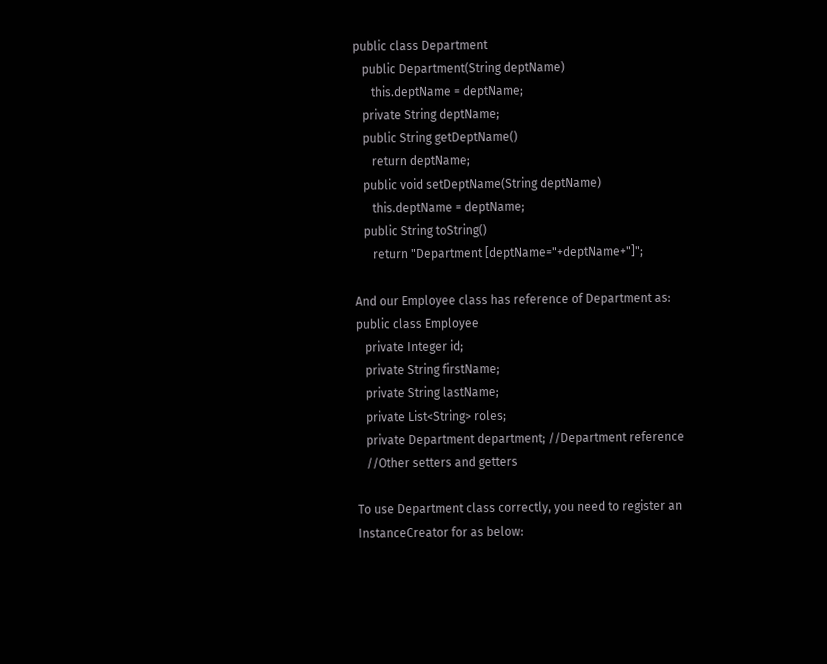public class Department
   public Department(String deptName)
      this.deptName = deptName;
   private String deptName;
   public String getDeptName()
      return deptName;
   public void setDeptName(String deptName)
      this.deptName = deptName;
   public String toString()
      return "Department [deptName="+deptName+"]";

And our Employee class has reference of Department as:
public class Employee
   private Integer id;
   private String firstName;
   private String lastName;
   private List<String> roles;
   private Department department; //Department reference
   //Other setters and getters

To use Department class correctly, you need to register an InstanceCreator for as below: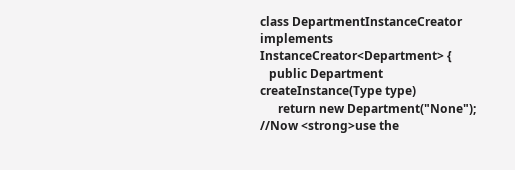class DepartmentInstanceCreator implements InstanceCreator<Department> {
   public Department createInstance(Type type)
      return new Department("None");
//Now <strong>use the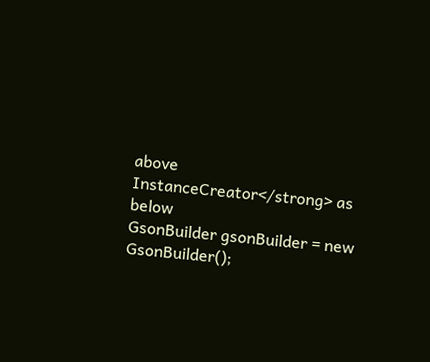above InstanceCreator</strong> as below
GsonBuilder gsonBuilder = new GsonBuilder();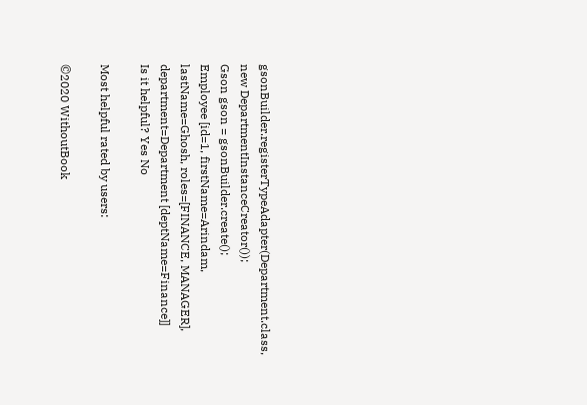gsonBuilder.registerTypeAdapter(Department.class, new DepartmentInstanceCreator());
Gson gson = gsonBuilder.create();
Employee [id=1, firstName=Arindam, lastName=Ghosh, roles=[FINANCE, MANAGER], department=Department [deptName=Finance]]
Is it helpful? Yes No

Most helpful rated by users:

©2020 WithoutBook